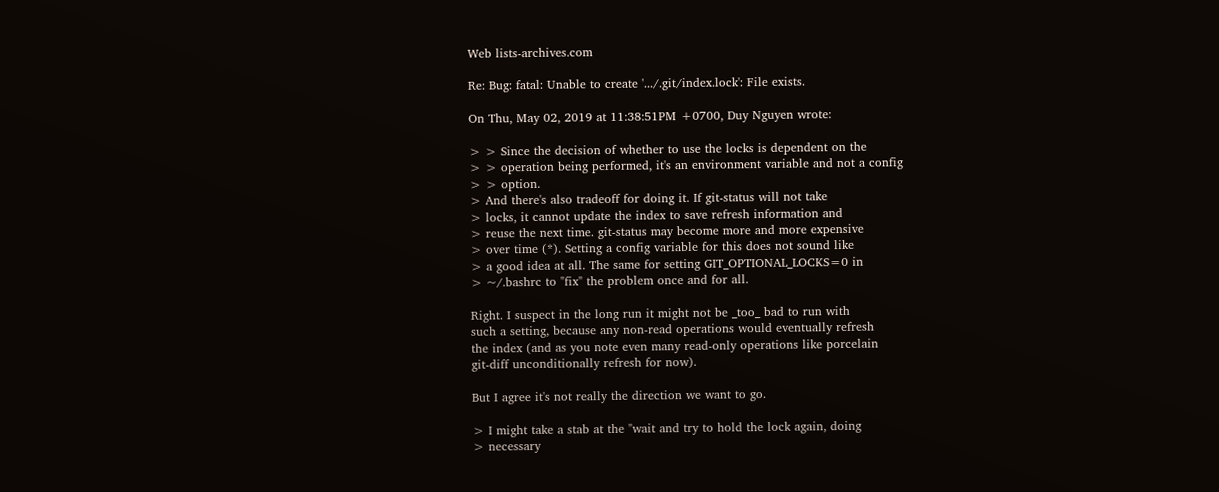Web lists-archives.com

Re: Bug: fatal: Unable to create '.../.git/index.lock': File exists.

On Thu, May 02, 2019 at 11:38:51PM +0700, Duy Nguyen wrote:

> > Since the decision of whether to use the locks is dependent on the
> > operation being performed, it's an environment variable and not a config
> > option.
> And there's also tradeoff for doing it. If git-status will not take
> locks, it cannot update the index to save refresh information and
> reuse the next time. git-status may become more and more expensive
> over time (*). Setting a config variable for this does not sound like
> a good idea at all. The same for setting GIT_OPTIONAL_LOCKS=0 in
> ~/.bashrc to "fix" the problem once and for all.

Right. I suspect in the long run it might not be _too_ bad to run with
such a setting, because any non-read operations would eventually refresh
the index (and as you note even many read-only operations like porcelain
git-diff unconditionally refresh for now).

But I agree it's not really the direction we want to go.

> I might take a stab at the "wait and try to hold the lock again, doing
> necessary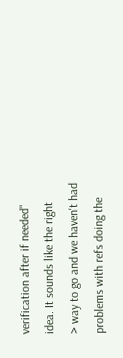verification after if needed" idea. It sounds like the right
> way to go and we haven't had problems with refs doing the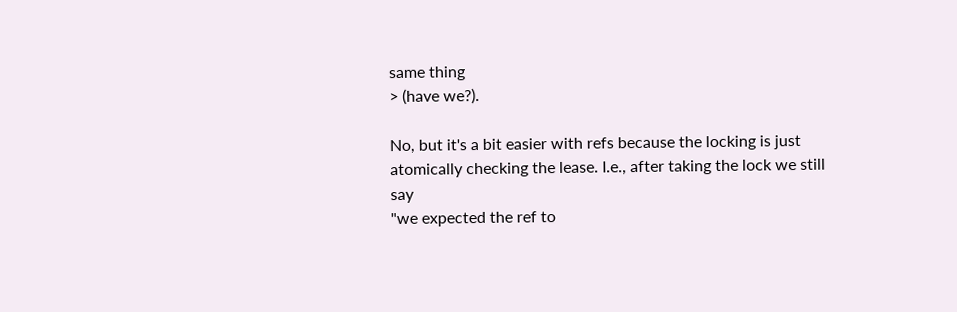same thing
> (have we?).

No, but it's a bit easier with refs because the locking is just
atomically checking the lease. I.e., after taking the lock we still say
"we expected the ref to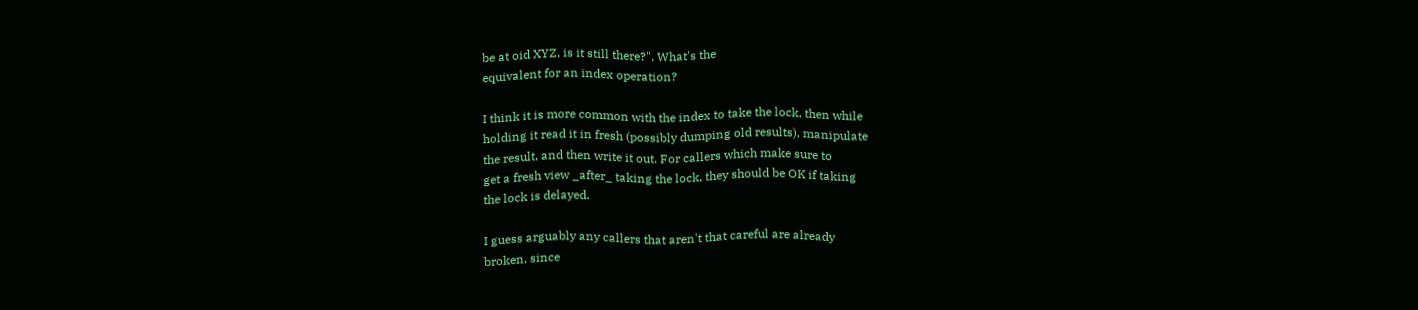be at oid XYZ, is it still there?". What's the
equivalent for an index operation?

I think it is more common with the index to take the lock, then while
holding it read it in fresh (possibly dumping old results), manipulate
the result, and then write it out. For callers which make sure to
get a fresh view _after_ taking the lock, they should be OK if taking
the lock is delayed.

I guess arguably any callers that aren't that careful are already
broken, since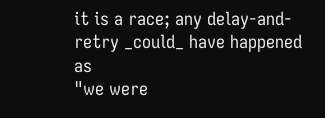it is a race; any delay-and-retry _could_ have happened as
"we were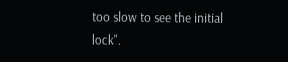too slow to see the initial lock".